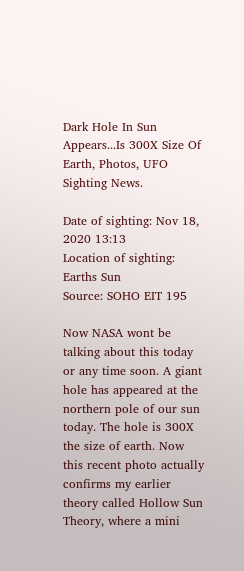Dark Hole In Sun Appears...Is 300X Size Of Earth, Photos, UFO Sighting News.

Date of sighting: Nov 18, 2020 13:13
Location of sighting: Earths Sun
Source: SOHO EIT 195

Now NASA wont be talking about this today or any time soon. A giant  hole has appeared at the northern pole of our sun today. The hole is 300X the size of earth. Now this recent photo actually confirms my earlier theory called Hollow Sun Theory, where a mini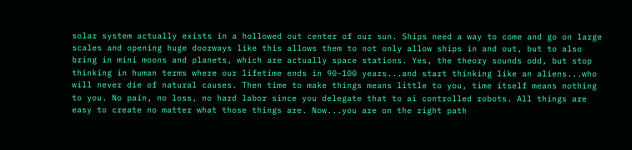solar system actually exists in a hollowed out center of our sun. Ships need a way to come and go on large scales and opening huge doorways like this allows them to not only allow ships in and out, but to also bring in mini moons and planets, which are actually space stations. Yes, the theory sounds odd, but stop thinking in human terms where our lifetime ends in 90-100 years...and start thinking like an aliens...who will never die of natural causes. Then time to make things means little to you, time itself means nothing to you. No pain, no loss, no hard labor since you delegate that to ai controlled robots. All things are easy to create no matter what those things are. Now...you are on the right path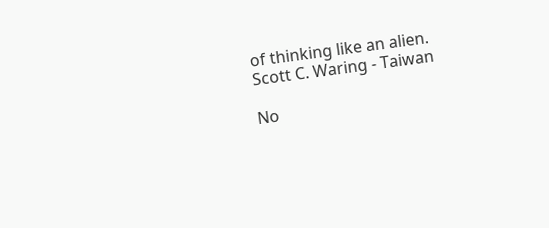of thinking like an alien.
Scott C. Waring - Taiwan

No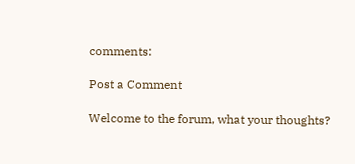comments:

Post a Comment

Welcome to the forum, what your thoughts?